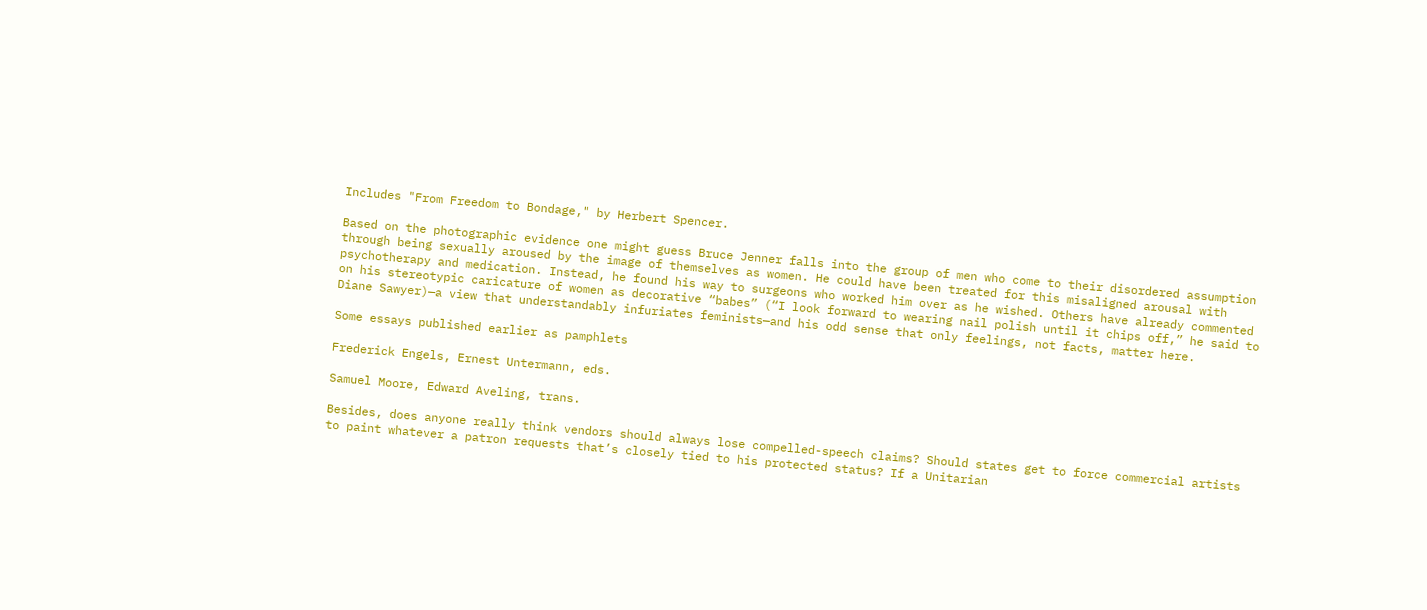Includes "From Freedom to Bondage," by Herbert Spencer.

Based on the photographic evidence one might guess Bruce Jenner falls into the group of men who come to their disordered assumption through being sexually aroused by the image of themselves as women. He could have been treated for this misaligned arousal with psychotherapy and medication. Instead, he found his way to surgeons who worked him over as he wished. Others have already commented on his stereotypic caricature of women as decorative “babes” (“I look forward to wearing nail polish until it chips off,” he said to Diane Sawyer)—a view that understandably infuriates feminists—and his odd sense that only feelings, not facts, matter here.

Some essays published earlier as pamphlets

Frederick Engels, Ernest Untermann, eds.

Samuel Moore, Edward Aveling, trans.

Besides, does anyone really think vendors should always lose compelled-speech claims? Should states get to force commercial artists to paint whatever a patron requests that’s closely tied to his protected status? If a Unitarian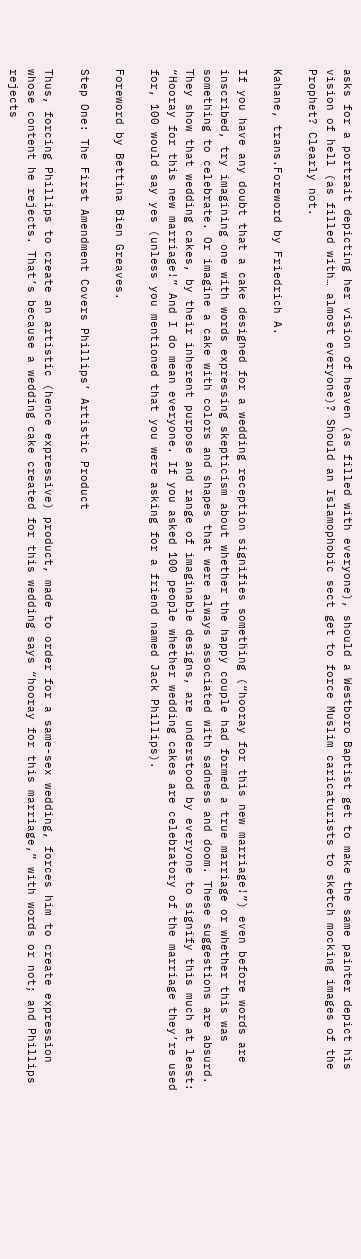asks for a portrait depicting her vision of heaven (as filled with everyone), should a Westboro Baptist get to make the same painter depict his vision of hell (as filled with… almost everyone)? Should an Islamophobic sect get to force Muslim caricaturists to sketch mocking images of the Prophet? Clearly not.

Kahane, trans.Foreword by Friedrich A.

If you have any doubt that a cake designed for a wedding reception signifies something (“hooray for this new marriage!”) even before words are inscribed, try imagining one with words expressing skepticism about whether the happy couple had formed a true marriage or whether this was something to celebrate. Or imagine a cake with colors and shapes that were always associated with sadness and doom. These suggestions are absurd. They show that wedding cakes, by their inherent purpose and range of imaginable designs, are understood by everyone to signify this much at least: “Hooray for this new marriage!” And I do mean everyone. If you asked 100 people whether wedding cakes are celebratory of the marriage they’re used for, 100 would say yes (unless you mentioned that you were asking for a friend named Jack Phillips).

Foreword by Bettina Bien Greaves.

Step One: The First Amendment Covers Phillips’ Artistic Product

Thus, forcing Phillips to create an artistic (hence expressive) product, made to order for a same-sex wedding, forces him to create expression whose content he rejects. That’s because a wedding cake created for this wedding says “hooray for this marriage,” with words or not; and Phillips rejects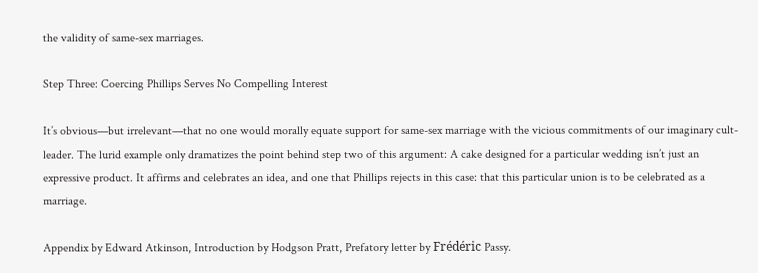the validity of same-sex marriages.

Step Three: Coercing Phillips Serves No Compelling Interest

It’s obvious—but irrelevant—that no one would morally equate support for same-sex marriage with the vicious commitments of our imaginary cult-leader. The lurid example only dramatizes the point behind step two of this argument: A cake designed for a particular wedding isn’t just an expressive product. It affirms and celebrates an idea, and one that Phillips rejects in this case: that this particular union is to be celebrated as a marriage.

Appendix by Edward Atkinson, Introduction by Hodgson Pratt, Prefatory letter by Frédéric Passy.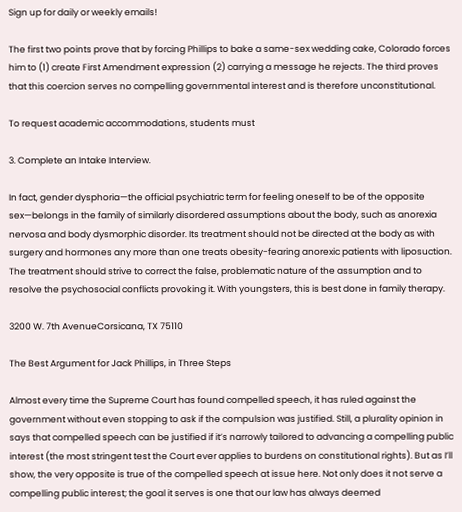Sign up for daily or weekly emails!

The first two points prove that by forcing Phillips to bake a same-sex wedding cake, Colorado forces him to (1) create First Amendment expression (2) carrying a message he rejects. The third proves that this coercion serves no compelling governmental interest and is therefore unconstitutional.

To request academic accommodations, students must

3. Complete an Intake Interview.

In fact, gender dysphoria—the official psychiatric term for feeling oneself to be of the opposite sex—belongs in the family of similarly disordered assumptions about the body, such as anorexia nervosa and body dysmorphic disorder. Its treatment should not be directed at the body as with surgery and hormones any more than one treats obesity-fearing anorexic patients with liposuction. The treatment should strive to correct the false, problematic nature of the assumption and to resolve the psychosocial conflicts provoking it. With youngsters, this is best done in family therapy.

3200 W. 7th AvenueCorsicana, TX 75110

The Best Argument for Jack Phillips, in Three Steps

Almost every time the Supreme Court has found compelled speech, it has ruled against the government without even stopping to ask if the compulsion was justified. Still, a plurality opinion in says that compelled speech can be justified if it’s narrowly tailored to advancing a compelling public interest (the most stringent test the Court ever applies to burdens on constitutional rights). But as I’ll show, the very opposite is true of the compelled speech at issue here. Not only does it not serve a compelling public interest; the goal it serves is one that our law has always deemed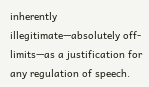inherently illegitimate—absolutely off-limits—as a justification for any regulation of speech.